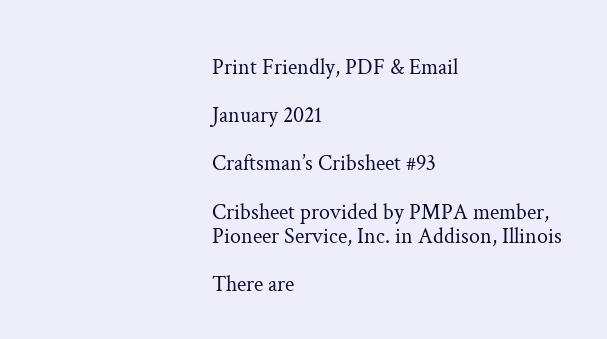Print Friendly, PDF & Email

January 2021

Craftsman’s Cribsheet #93

Cribsheet provided by PMPA member, Pioneer Service, Inc. in Addison, Illinois

There are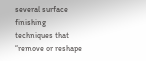several surface finishing techniques that “remove or reshape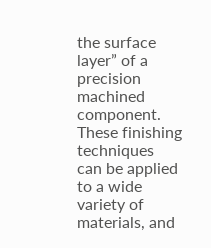the surface layer” of a precision machined component. These finishing techniques can be applied to a wide variety of materials, and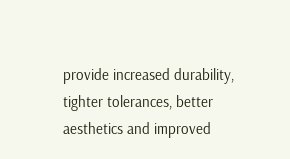provide increased durability, tighter tolerances, better aesthetics and improved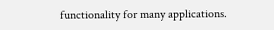functionality for many applications.